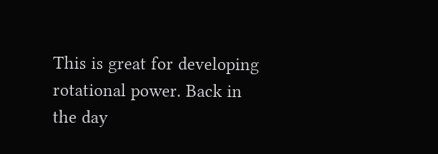This is great for developing rotational power. Back in the day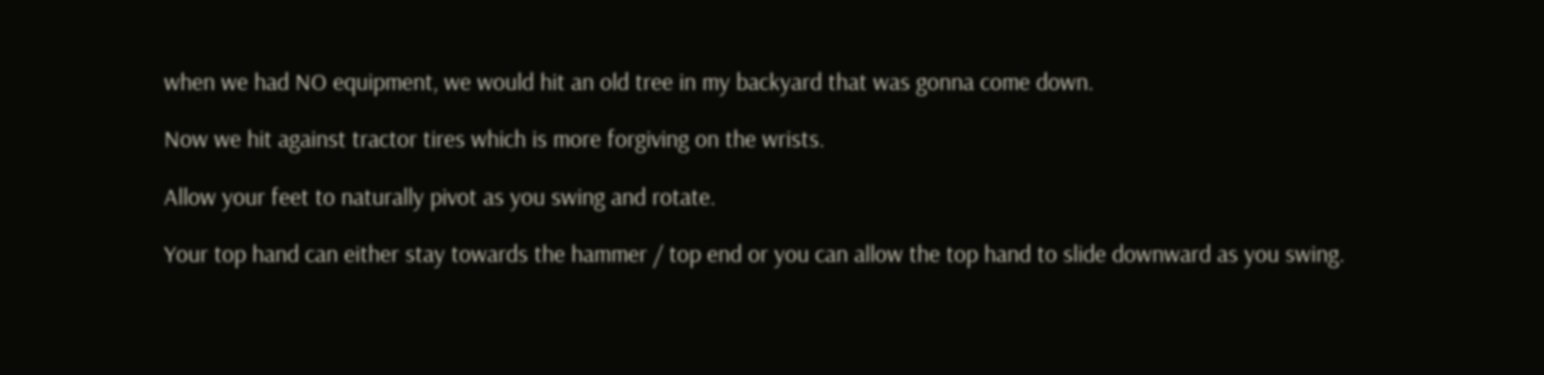when we had NO equipment, we would hit an old tree in my backyard that was gonna come down.

Now we hit against tractor tires which is more forgiving on the wrists.

Allow your feet to naturally pivot as you swing and rotate.

Your top hand can either stay towards the hammer / top end or you can allow the top hand to slide downward as you swing.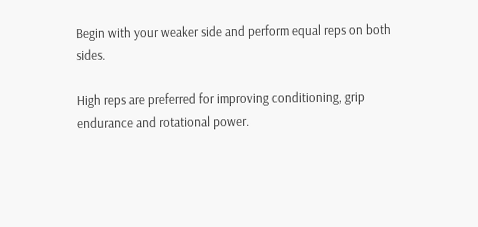Begin with your weaker side and perform equal reps on both sides.

High reps are preferred for improving conditioning, grip endurance and rotational power.